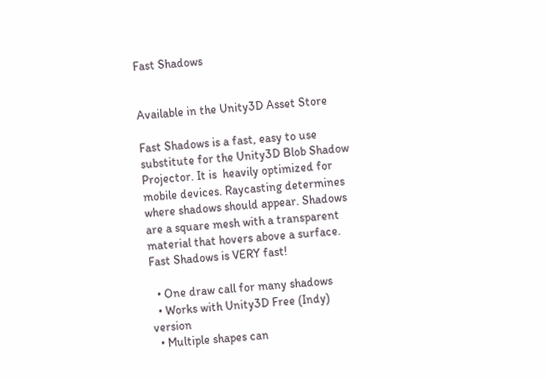Fast Shadows


Available in the Unity3D Asset Store

Fast Shadows is a fast, easy to use substitute for the Unity3D Blob Shadow Projector. It is  heavily optimized for mobile devices. Raycasting determines where shadows should appear. Shadows are a square mesh with a transparent material that hovers above a surface. Fast Shadows is VERY fast!

  • One draw call for many shadows
  • Works with Unity3D Free (Indy) version
  • Multiple shapes can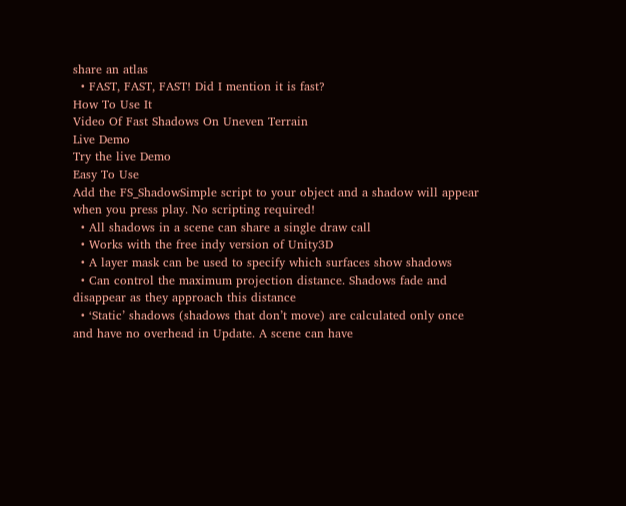share an atlas
  • FAST, FAST, FAST! Did I mention it is fast?
How To Use It
Video Of Fast Shadows On Uneven Terrain
Live Demo
Try the live Demo
Easy To Use
Add the FS_ShadowSimple script to your object and a shadow will appear when you press play. No scripting required!
  • All shadows in a scene can share a single draw call
  • Works with the free indy version of Unity3D
  • A layer mask can be used to specify which surfaces show shadows
  • Can control the maximum projection distance. Shadows fade and disappear as they approach this distance
  • ‘Static’ shadows (shadows that don’t move) are calculated only once and have no overhead in Update. A scene can have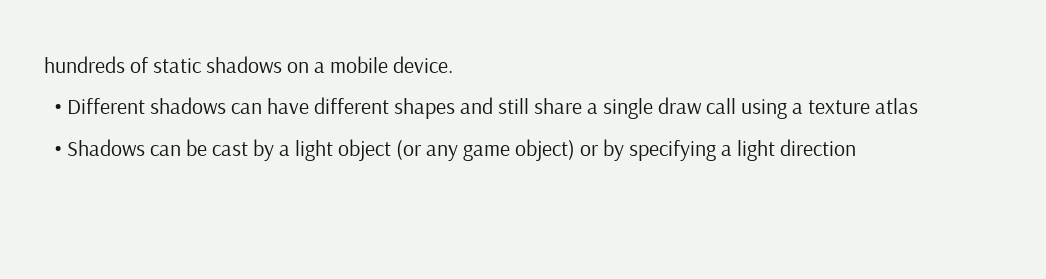hundreds of static shadows on a mobile device.
  • Different shadows can have different shapes and still share a single draw call using a texture atlas
  • Shadows can be cast by a light object (or any game object) or by specifying a light direction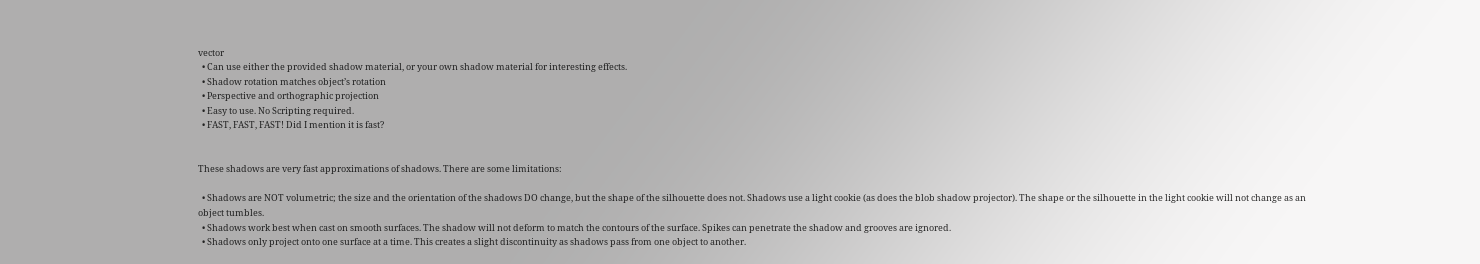vector
  • Can use either the provided shadow material, or your own shadow material for interesting effects.
  • Shadow rotation matches object’s rotation
  • Perspective and orthographic projection
  • Easy to use. No Scripting required.
  • FAST, FAST, FAST! Did I mention it is fast?


These shadows are very fast approximations of shadows. There are some limitations:

  • Shadows are NOT volumetric; the size and the orientation of the shadows DO change, but the shape of the silhouette does not. Shadows use a light cookie (as does the blob shadow projector). The shape or the silhouette in the light cookie will not change as an object tumbles.
  • Shadows work best when cast on smooth surfaces. The shadow will not deform to match the contours of the surface. Spikes can penetrate the shadow and grooves are ignored.
  • Shadows only project onto one surface at a time. This creates a slight discontinuity as shadows pass from one object to another.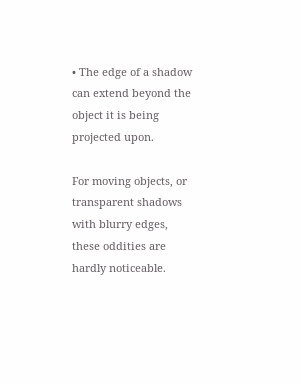• The edge of a shadow can extend beyond the object it is being projected upon.

For moving objects, or transparent shadows with blurry edges, these oddities are hardly noticeable.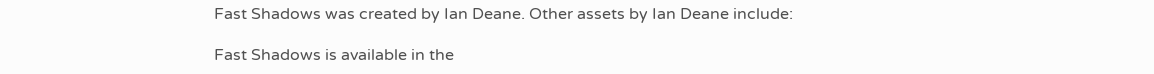Fast Shadows was created by Ian Deane. Other assets by Ian Deane include:

Fast Shadows is available in the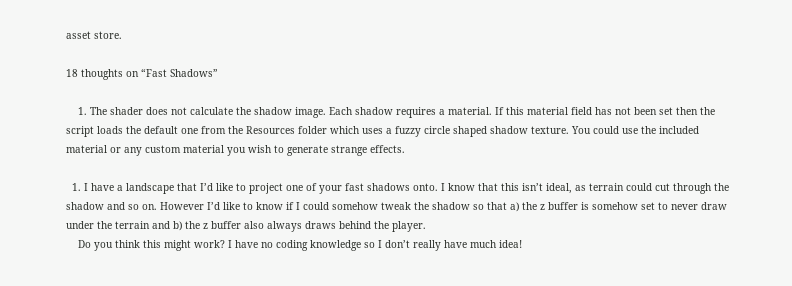asset store.

18 thoughts on “Fast Shadows”

    1. The shader does not calculate the shadow image. Each shadow requires a material. If this material field has not been set then the script loads the default one from the Resources folder which uses a fuzzy circle shaped shadow texture. You could use the included material or any custom material you wish to generate strange effects.

  1. I have a landscape that I’d like to project one of your fast shadows onto. I know that this isn’t ideal, as terrain could cut through the shadow and so on. However I’d like to know if I could somehow tweak the shadow so that a) the z buffer is somehow set to never draw under the terrain and b) the z buffer also always draws behind the player.
    Do you think this might work? I have no coding knowledge so I don’t really have much idea!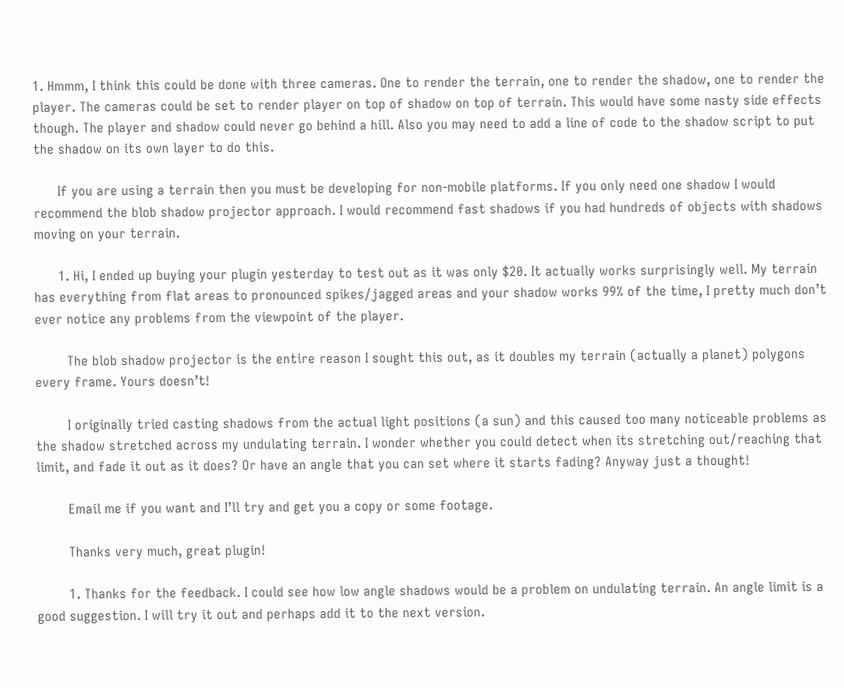1. Hmmm, I think this could be done with three cameras. One to render the terrain, one to render the shadow, one to render the player. The cameras could be set to render player on top of shadow on top of terrain. This would have some nasty side effects though. The player and shadow could never go behind a hill. Also you may need to add a line of code to the shadow script to put the shadow on its own layer to do this.

      If you are using a terrain then you must be developing for non-mobile platforms. If you only need one shadow I would recommend the blob shadow projector approach. I would recommend fast shadows if you had hundreds of objects with shadows moving on your terrain.

      1. Hi, I ended up buying your plugin yesterday to test out as it was only $20. It actually works surprisingly well. My terrain has everything from flat areas to pronounced spikes/jagged areas and your shadow works 99% of the time, I pretty much don’t ever notice any problems from the viewpoint of the player.

        The blob shadow projector is the entire reason I sought this out, as it doubles my terrain (actually a planet) polygons every frame. Yours doesn’t!

        I originally tried casting shadows from the actual light positions (a sun) and this caused too many noticeable problems as the shadow stretched across my undulating terrain. I wonder whether you could detect when its stretching out/reaching that limit, and fade it out as it does? Or have an angle that you can set where it starts fading? Anyway just a thought!

        Email me if you want and I’ll try and get you a copy or some footage.

        Thanks very much, great plugin!

        1. Thanks for the feedback. I could see how low angle shadows would be a problem on undulating terrain. An angle limit is a good suggestion. I will try it out and perhaps add it to the next version.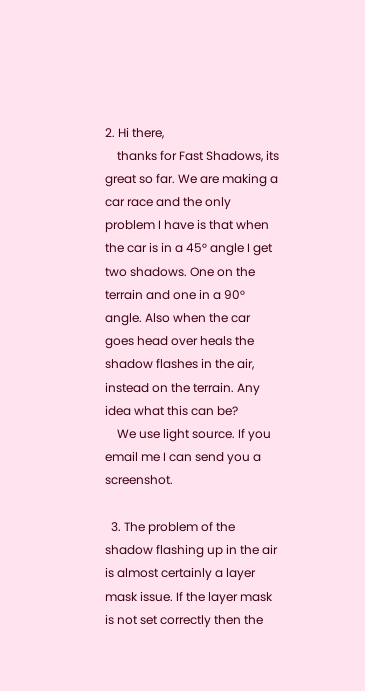2. Hi there,
    thanks for Fast Shadows, its great so far. We are making a car race and the only problem I have is that when the car is in a 45° angle I get two shadows. One on the terrain and one in a 90° angle. Also when the car goes head over heals the shadow flashes in the air, instead on the terrain. Any idea what this can be?
    We use light source. If you email me I can send you a screenshot.

  3. The problem of the shadow flashing up in the air is almost certainly a layer mask issue. If the layer mask is not set correctly then the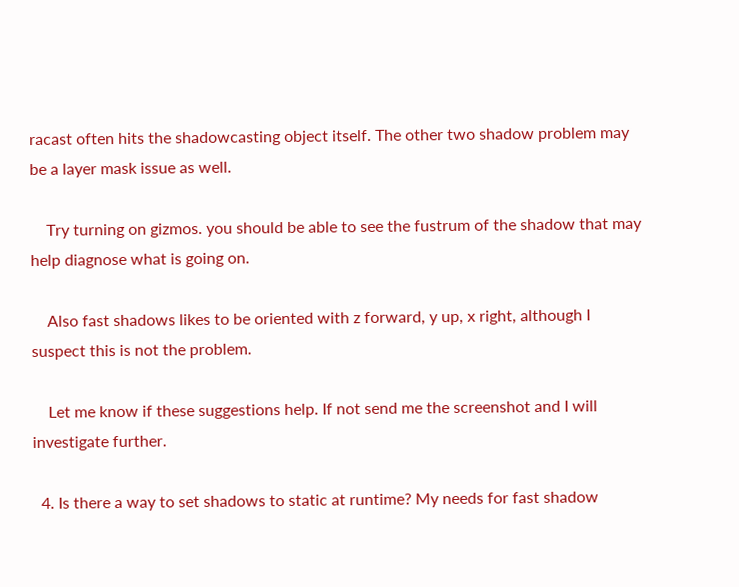racast often hits the shadowcasting object itself. The other two shadow problem may be a layer mask issue as well.

    Try turning on gizmos. you should be able to see the fustrum of the shadow that may help diagnose what is going on.

    Also fast shadows likes to be oriented with z forward, y up, x right, although I suspect this is not the problem.

    Let me know if these suggestions help. If not send me the screenshot and I will investigate further.

  4. Is there a way to set shadows to static at runtime? My needs for fast shadow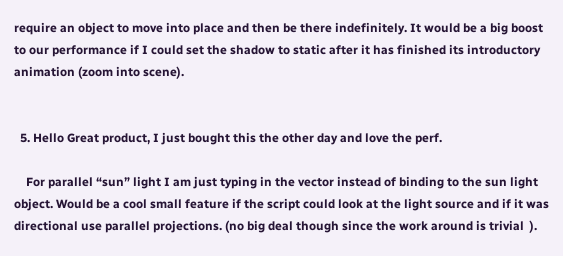require an object to move into place and then be there indefinitely. It would be a big boost to our performance if I could set the shadow to static after it has finished its introductory animation (zoom into scene).


  5. Hello Great product, I just bought this the other day and love the perf.

    For parallel “sun” light I am just typing in the vector instead of binding to the sun light object. Would be a cool small feature if the script could look at the light source and if it was directional use parallel projections. (no big deal though since the work around is trivial  ).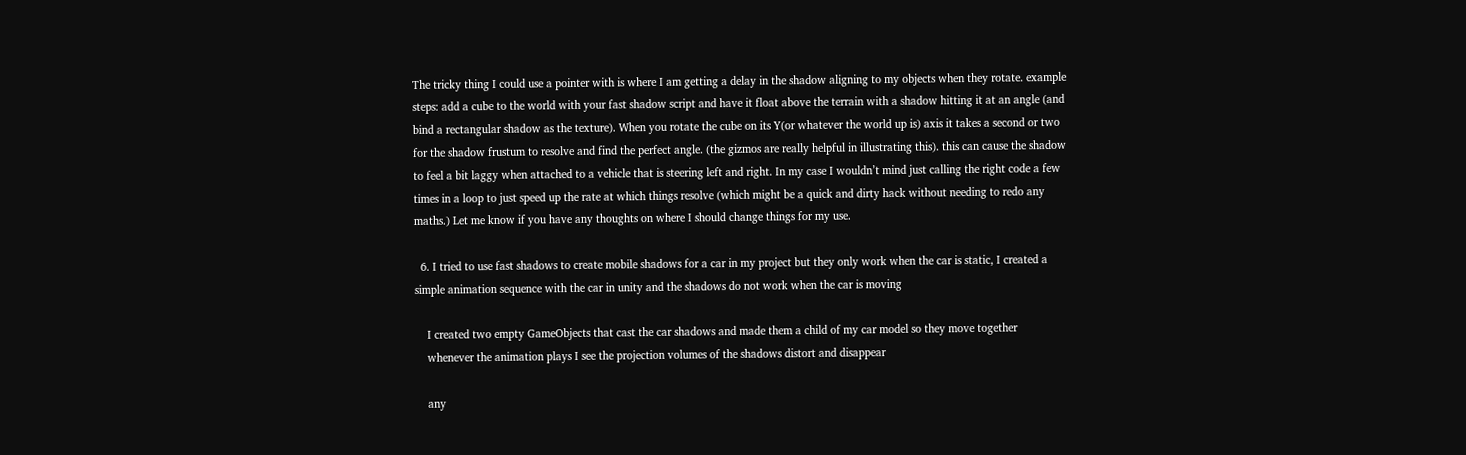The tricky thing I could use a pointer with is where I am getting a delay in the shadow aligning to my objects when they rotate. example steps: add a cube to the world with your fast shadow script and have it float above the terrain with a shadow hitting it at an angle (and bind a rectangular shadow as the texture). When you rotate the cube on its Y(or whatever the world up is) axis it takes a second or two for the shadow frustum to resolve and find the perfect angle. (the gizmos are really helpful in illustrating this). this can cause the shadow to feel a bit laggy when attached to a vehicle that is steering left and right. In my case I wouldn’t mind just calling the right code a few times in a loop to just speed up the rate at which things resolve (which might be a quick and dirty hack without needing to redo any maths.) Let me know if you have any thoughts on where I should change things for my use.

  6. I tried to use fast shadows to create mobile shadows for a car in my project but they only work when the car is static, I created a simple animation sequence with the car in unity and the shadows do not work when the car is moving

    I created two empty GameObjects that cast the car shadows and made them a child of my car model so they move together
    whenever the animation plays I see the projection volumes of the shadows distort and disappear

    any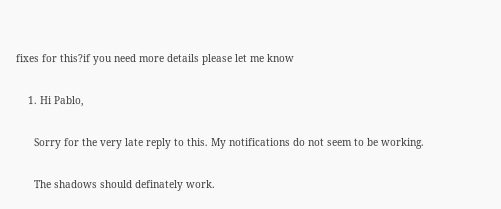fixes for this?if you need more details please let me know

    1. Hi Pablo,

      Sorry for the very late reply to this. My notifications do not seem to be working.

      The shadows should definately work.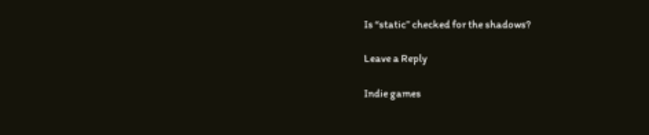Is “static” checked for the shadows?

Leave a Reply

Indie games